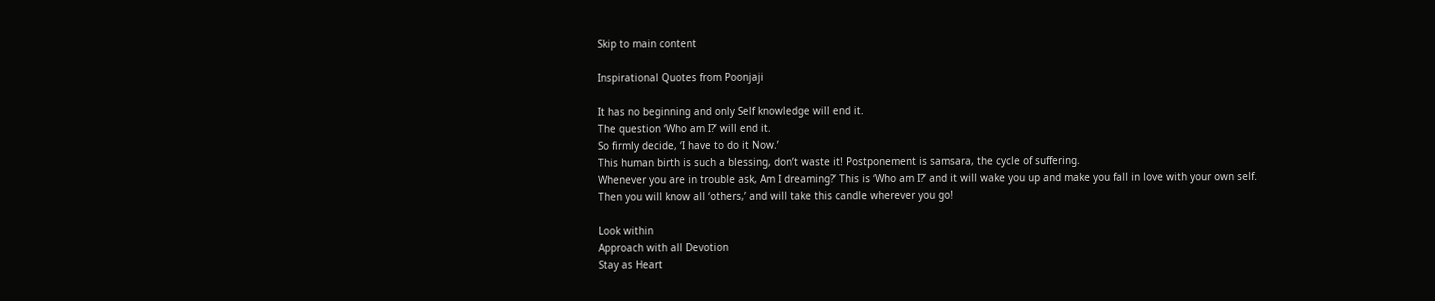Skip to main content

Inspirational Quotes from Poonjaji

It has no beginning and only Self knowledge will end it.
The question ‘Who am I?’ will end it.
So firmly decide, ‘I have to do it Now.’
This human birth is such a blessing, don’t waste it! Postponement is samsara, the cycle of suffering.
Whenever you are in trouble ask, Am I dreaming?’ This is ‘Who am I?’ and it will wake you up and make you fall in love with your own self.
Then you will know all ‘others,’ and will take this candle wherever you go!

Look within
Approach with all Devotion
Stay as Heart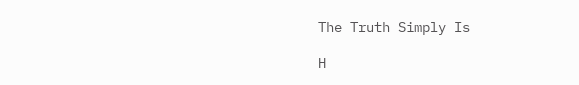The Truth Simply Is

H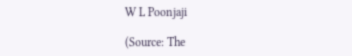W L Poonjaji

(Source: The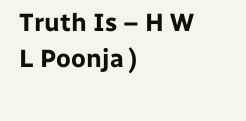Truth Is – H W L Poonja )